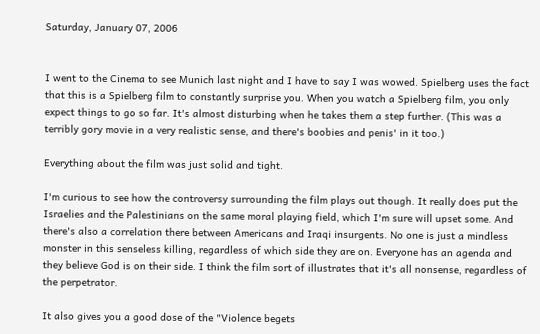Saturday, January 07, 2006


I went to the Cinema to see Munich last night and I have to say I was wowed. Spielberg uses the fact that this is a Spielberg film to constantly surprise you. When you watch a Spielberg film, you only expect things to go so far. It's almost disturbing when he takes them a step further. (This was a terribly gory movie in a very realistic sense, and there's boobies and penis' in it too.)

Everything about the film was just solid and tight.

I'm curious to see how the controversy surrounding the film plays out though. It really does put the Israelies and the Palestinians on the same moral playing field, which I'm sure will upset some. And there's also a correlation there between Americans and Iraqi insurgents. No one is just a mindless monster in this senseless killing, regardless of which side they are on. Everyone has an agenda and they believe God is on their side. I think the film sort of illustrates that it's all nonsense, regardless of the perpetrator.

It also gives you a good dose of the "Violence begets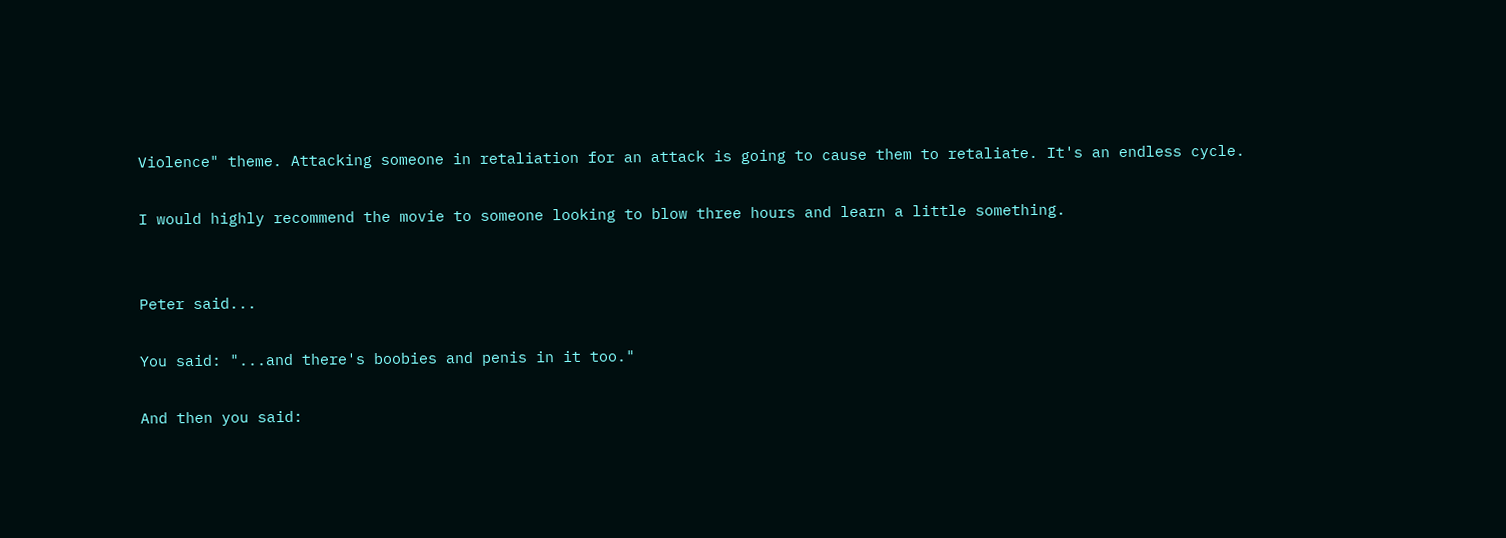Violence" theme. Attacking someone in retaliation for an attack is going to cause them to retaliate. It's an endless cycle.

I would highly recommend the movie to someone looking to blow three hours and learn a little something.


Peter said...

You said: "...and there's boobies and penis in it too."

And then you said: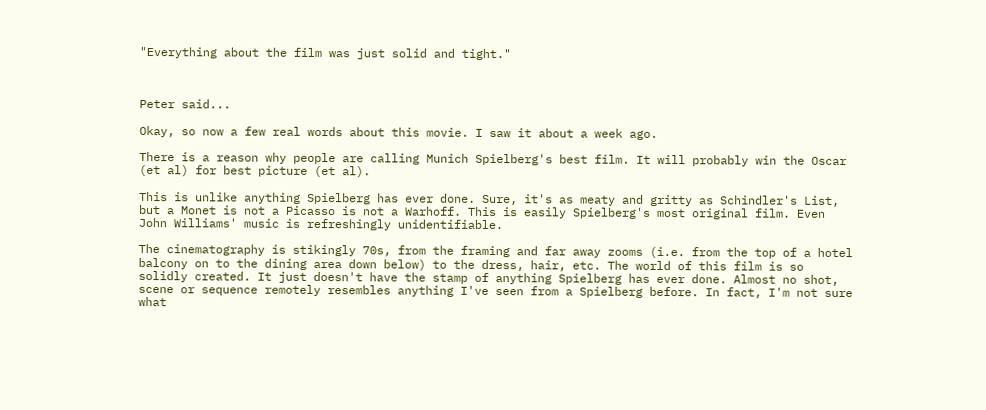"Everything about the film was just solid and tight."



Peter said...

Okay, so now a few real words about this movie. I saw it about a week ago.

There is a reason why people are calling Munich Spielberg's best film. It will probably win the Oscar (et al) for best picture (et al).

This is unlike anything Spielberg has ever done. Sure, it's as meaty and gritty as Schindler's List, but a Monet is not a Picasso is not a Warhoff. This is easily Spielberg's most original film. Even John Williams' music is refreshingly unidentifiable.

The cinematography is stikingly 70s, from the framing and far away zooms (i.e. from the top of a hotel balcony on to the dining area down below) to the dress, hair, etc. The world of this film is so solidly created. It just doesn't have the stamp of anything Spielberg has ever done. Almost no shot, scene or sequence remotely resembles anything I've seen from a Spielberg before. In fact, I'm not sure what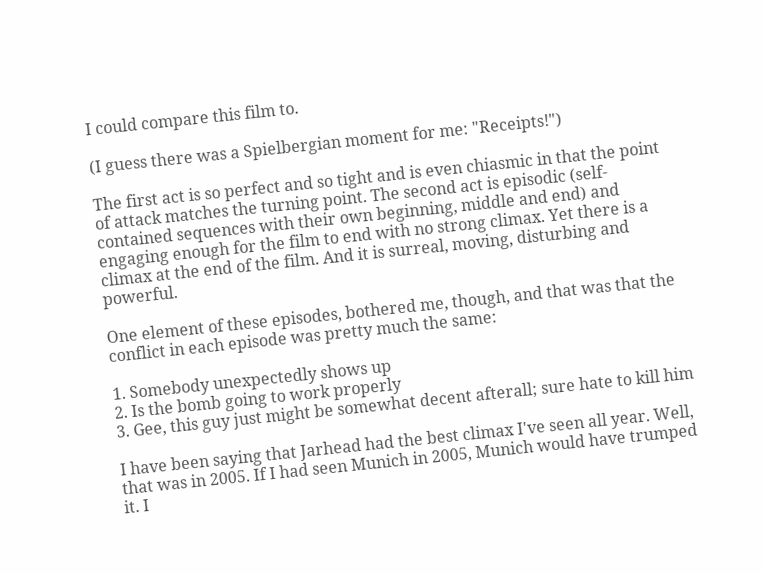I could compare this film to.

(I guess there was a Spielbergian moment for me: "Receipts!")

The first act is so perfect and so tight and is even chiasmic in that the point of attack matches the turning point. The second act is episodic (self-contained sequences with their own beginning, middle and end) and engaging enough for the film to end with no strong climax. Yet there is a climax at the end of the film. And it is surreal, moving, disturbing and powerful.

One element of these episodes, bothered me, though, and that was that the conflict in each episode was pretty much the same:

1. Somebody unexpectedly shows up
2. Is the bomb going to work properly
3. Gee, this guy just might be somewhat decent afterall; sure hate to kill him

I have been saying that Jarhead had the best climax I've seen all year. Well, that was in 2005. If I had seen Munich in 2005, Munich would have trumped it. I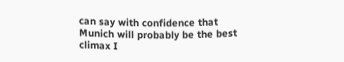can say with confidence that Munich will probably be the best climax I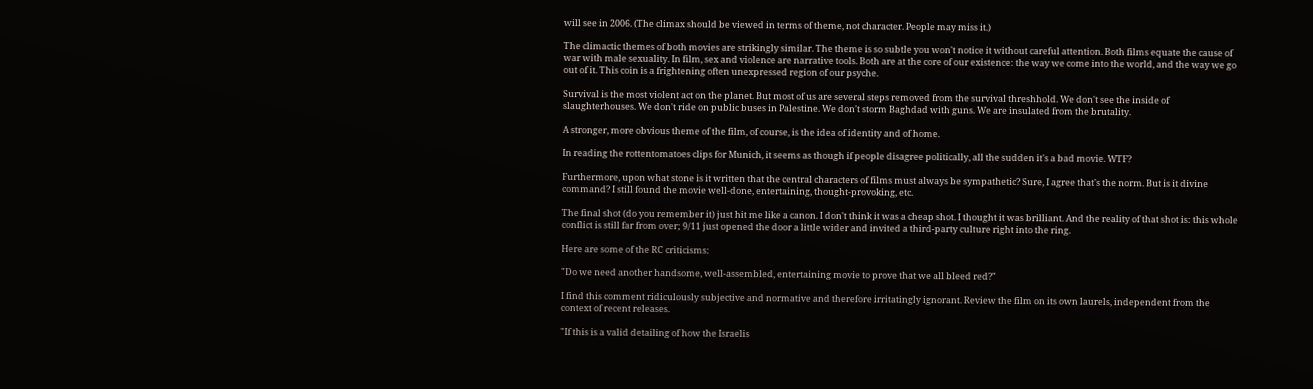will see in 2006. (The climax should be viewed in terms of theme, not character. People may miss it.)

The climactic themes of both movies are strikingly similar. The theme is so subtle you won't notice it without careful attention. Both films equate the cause of war with male sexuality. In film, sex and violence are narrative tools. Both are at the core of our existence: the way we come into the world, and the way we go out of it. This coin is a frightening often unexpressed region of our psyche.

Survival is the most violent act on the planet. But most of us are several steps removed from the survival threshhold. We don't see the inside of slaughterhouses. We don't ride on public buses in Palestine. We don't storm Baghdad with guns. We are insulated from the brutality.

A stronger, more obvious theme of the film, of course, is the idea of identity and of home.

In reading the rottentomatoes clips for Munich, it seems as though if people disagree politically, all the sudden it's a bad movie. WTF?

Furthermore, upon what stone is it written that the central characters of films must always be sympathetic? Sure, I agree that's the norm. But is it divine command? I still found the movie well-done, entertaining, thought-provoking, etc.

The final shot (do you remember it) just hit me like a canon. I don't think it was a cheap shot. I thought it was brilliant. And the reality of that shot is: this whole conflict is still far from over; 9/11 just opened the door a little wider and invited a third-party culture right into the ring.

Here are some of the RC criticisms:

"Do we need another handsome, well-assembled, entertaining movie to prove that we all bleed red?"

I find this comment ridiculously subjective and normative and therefore irritatingly ignorant. Review the film on its own laurels, independent from the context of recent releases.

"If this is a valid detailing of how the Israelis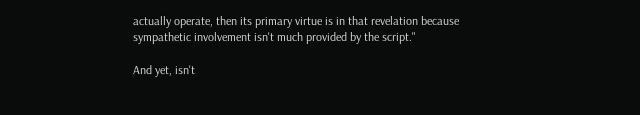actually operate, then its primary virtue is in that revelation because sympathetic involvement isn't much provided by the script."

And yet, isn't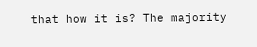that how it is? The majority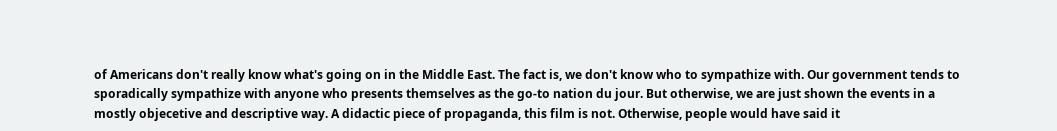of Americans don't really know what's going on in the Middle East. The fact is, we don't know who to sympathize with. Our government tends to sporadically sympathize with anyone who presents themselves as the go-to nation du jour. But otherwise, we are just shown the events in a mostly objecetive and descriptive way. A didactic piece of propaganda, this film is not. Otherwise, people would have said it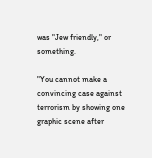was "Jew friendly," or something.

"You cannot make a convincing case against terrorism by showing one graphic scene after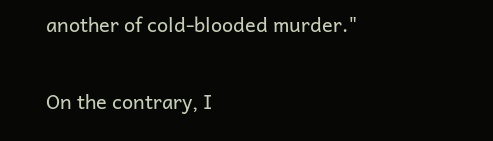another of cold-blooded murder."

On the contrary, I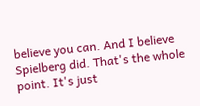believe you can. And I believe Spielberg did. That's the whole point. It's just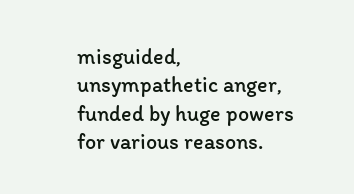misguided, unsympathetic anger, funded by huge powers for various reasons.